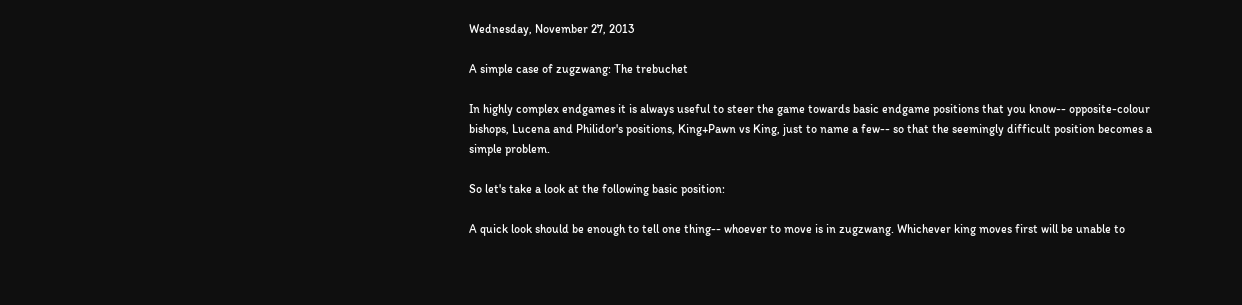Wednesday, November 27, 2013

A simple case of zugzwang: The trebuchet

In highly complex endgames it is always useful to steer the game towards basic endgame positions that you know-- opposite-colour bishops, Lucena and Philidor's positions, King+Pawn vs King, just to name a few-- so that the seemingly difficult position becomes a simple problem.

So let's take a look at the following basic position:

A quick look should be enough to tell one thing-- whoever to move is in zugzwang. Whichever king moves first will be unable to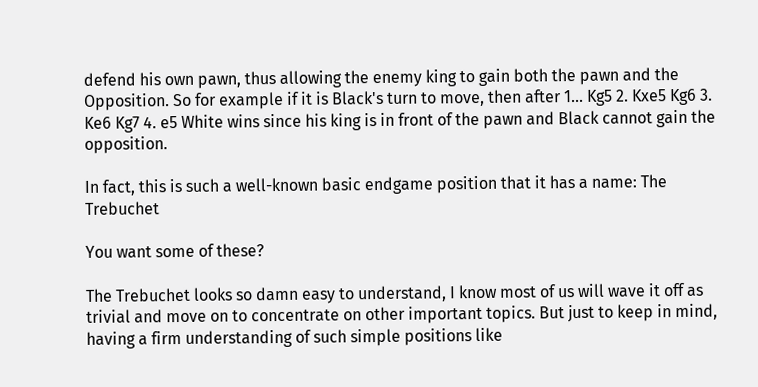defend his own pawn, thus allowing the enemy king to gain both the pawn and the Opposition. So for example if it is Black's turn to move, then after 1... Kg5 2. Kxe5 Kg6 3. Ke6 Kg7 4. e5 White wins since his king is in front of the pawn and Black cannot gain the opposition.

In fact, this is such a well-known basic endgame position that it has a name: The Trebuchet

You want some of these?

The Trebuchet looks so damn easy to understand, I know most of us will wave it off as trivial and move on to concentrate on other important topics. But just to keep in mind, having a firm understanding of such simple positions like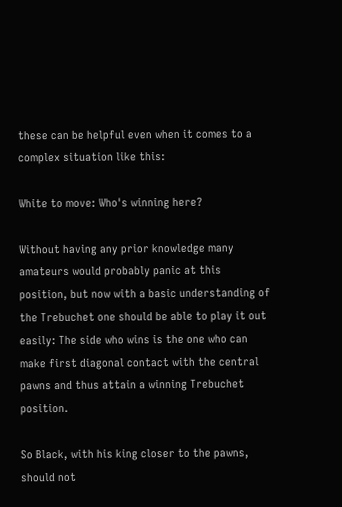these can be helpful even when it comes to a complex situation like this:

White to move: Who's winning here?

Without having any prior knowledge many amateurs would probably panic at this position, but now with a basic understanding of the Trebuchet one should be able to play it out easily: The side who wins is the one who can make first diagonal contact with the central pawns and thus attain a winning Trebuchet position.

So Black, with his king closer to the pawns, should not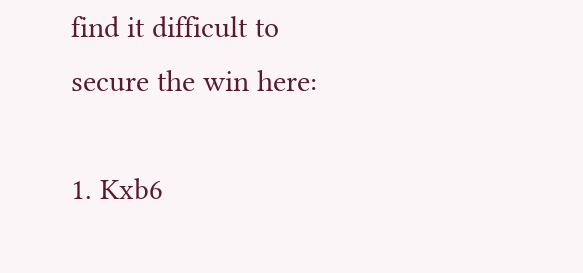find it difficult to secure the win here:

1. Kxb6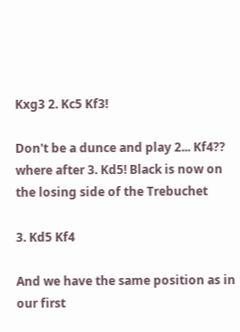Kxg3 2. Kc5 Kf3!

Don't be a dunce and play 2... Kf4?? where after 3. Kd5! Black is now on the losing side of the Trebuchet

3. Kd5 Kf4

And we have the same position as in our first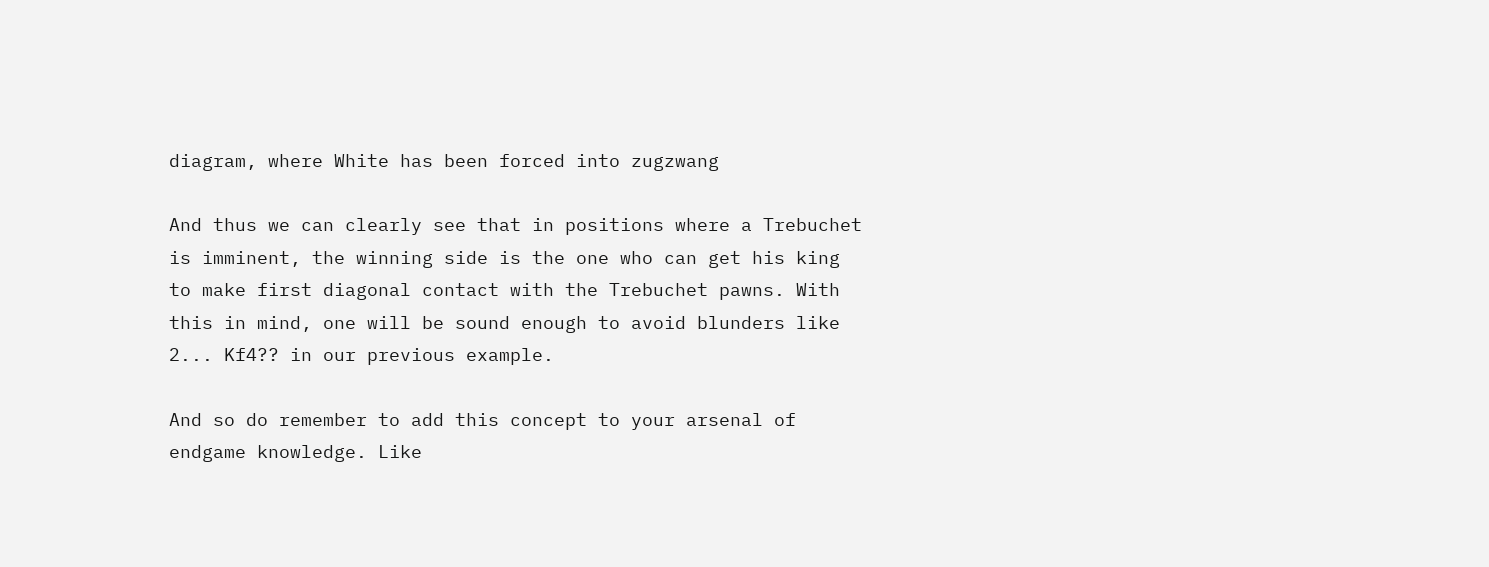diagram, where White has been forced into zugzwang

And thus we can clearly see that in positions where a Trebuchet is imminent, the winning side is the one who can get his king to make first diagonal contact with the Trebuchet pawns. With this in mind, one will be sound enough to avoid blunders like 2... Kf4?? in our previous example.

And so do remember to add this concept to your arsenal of endgame knowledge. Like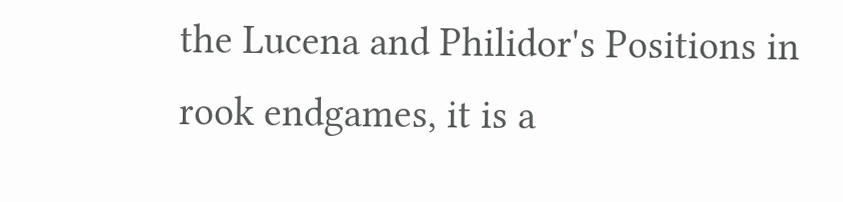the Lucena and Philidor's Positions in rook endgames, it is a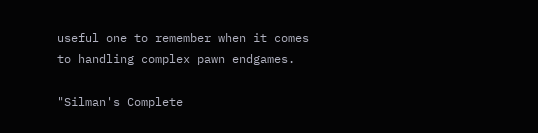useful one to remember when it comes to handling complex pawn endgames.

"Silman's Complete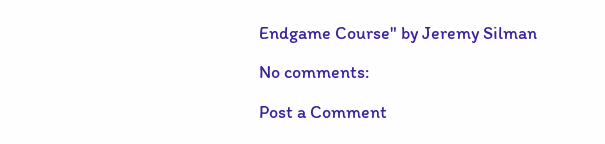Endgame Course" by Jeremy Silman

No comments:

Post a Comment